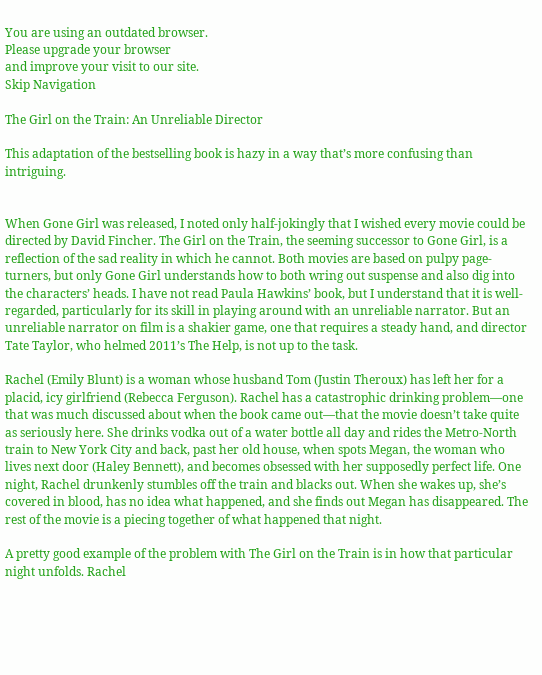You are using an outdated browser.
Please upgrade your browser
and improve your visit to our site.
Skip Navigation

The Girl on the Train: An Unreliable Director

This adaptation of the bestselling book is hazy in a way that’s more confusing than intriguing.


When Gone Girl was released, I noted only half-jokingly that I wished every movie could be directed by David Fincher. The Girl on the Train, the seeming successor to Gone Girl, is a reflection of the sad reality in which he cannot. Both movies are based on pulpy page-turners, but only Gone Girl understands how to both wring out suspense and also dig into the characters’ heads. I have not read Paula Hawkins’ book, but I understand that it is well-regarded, particularly for its skill in playing around with an unreliable narrator. But an unreliable narrator on film is a shakier game, one that requires a steady hand, and director Tate Taylor, who helmed 2011’s The Help, is not up to the task.

Rachel (Emily Blunt) is a woman whose husband Tom (Justin Theroux) has left her for a placid, icy girlfriend (Rebecca Ferguson). Rachel has a catastrophic drinking problem—one that was much discussed about when the book came out—that the movie doesn’t take quite as seriously here. She drinks vodka out of a water bottle all day and rides the Metro-North train to New York City and back, past her old house, when spots Megan, the woman who lives next door (Haley Bennett), and becomes obsessed with her supposedly perfect life. One night, Rachel drunkenly stumbles off the train and blacks out. When she wakes up, she’s covered in blood, has no idea what happened, and she finds out Megan has disappeared. The rest of the movie is a piecing together of what happened that night.

A pretty good example of the problem with The Girl on the Train is in how that particular night unfolds. Rachel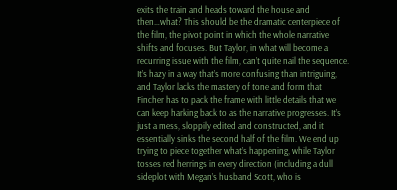exits the train and heads toward the house and then…what? This should be the dramatic centerpiece of the film, the pivot point in which the whole narrative shifts and focuses. But Taylor, in what will become a recurring issue with the film, can’t quite nail the sequence. It’s hazy in a way that’s more confusing than intriguing, and Taylor lacks the mastery of tone and form that Fincher has to pack the frame with little details that we can keep harking back to as the narrative progresses. It’s just a mess, sloppily edited and constructed, and it essentially sinks the second half of the film. We end up trying to piece together what’s happening, while Taylor tosses red herrings in every direction (including a dull sideplot with Megan’s husband Scott, who is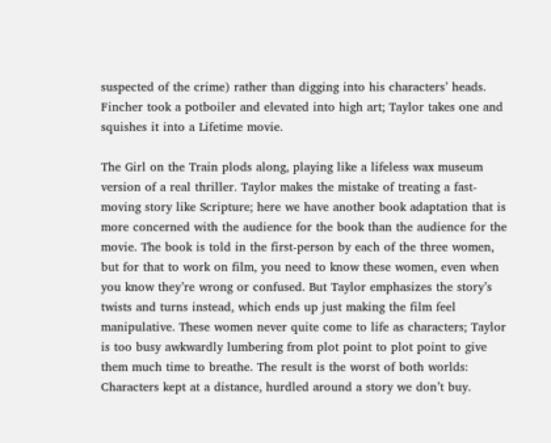suspected of the crime) rather than digging into his characters’ heads. Fincher took a potboiler and elevated into high art; Taylor takes one and squishes it into a Lifetime movie.

The Girl on the Train plods along, playing like a lifeless wax museum version of a real thriller. Taylor makes the mistake of treating a fast-moving story like Scripture; here we have another book adaptation that is more concerned with the audience for the book than the audience for the movie. The book is told in the first-person by each of the three women, but for that to work on film, you need to know these women, even when you know they’re wrong or confused. But Taylor emphasizes the story’s twists and turns instead, which ends up just making the film feel manipulative. These women never quite come to life as characters; Taylor is too busy awkwardly lumbering from plot point to plot point to give them much time to breathe. The result is the worst of both worlds: Characters kept at a distance, hurdled around a story we don’t buy.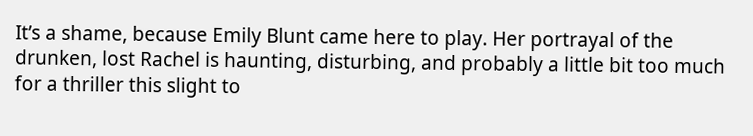It’s a shame, because Emily Blunt came here to play. Her portrayal of the drunken, lost Rachel is haunting, disturbing, and probably a little bit too much for a thriller this slight to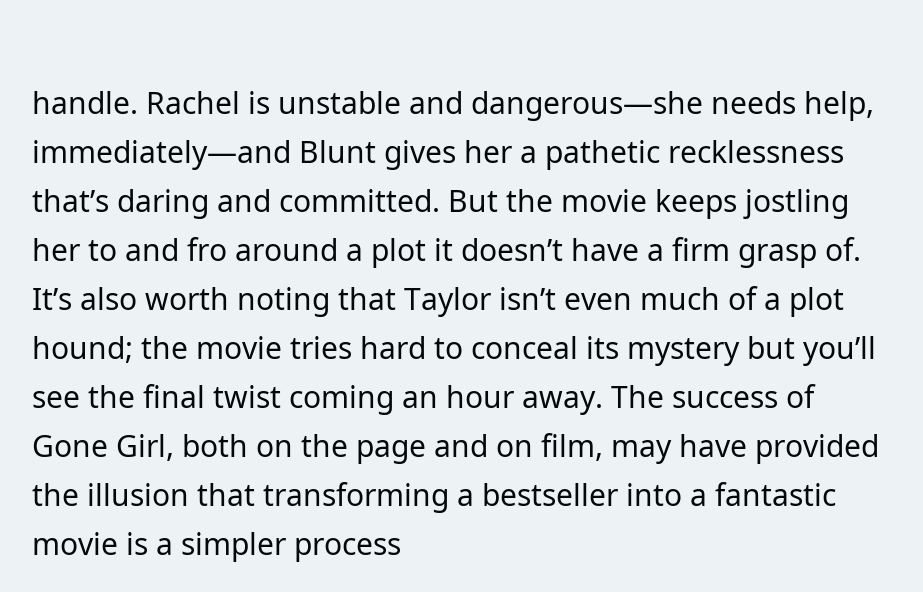handle. Rachel is unstable and dangerous—she needs help, immediately—and Blunt gives her a pathetic recklessness that’s daring and committed. But the movie keeps jostling her to and fro around a plot it doesn’t have a firm grasp of. It’s also worth noting that Taylor isn’t even much of a plot hound; the movie tries hard to conceal its mystery but you’ll see the final twist coming an hour away. The success of Gone Girl, both on the page and on film, may have provided the illusion that transforming a bestseller into a fantastic movie is a simpler process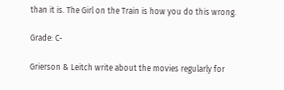than it is. The Girl on the Train is how you do this wrong.

Grade: C-

Grierson & Leitch write about the movies regularly for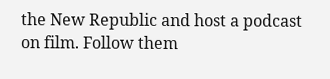the New Republic and host a podcast on film. Follow them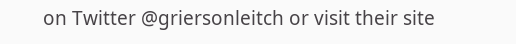on Twitter @griersonleitch or visit their site